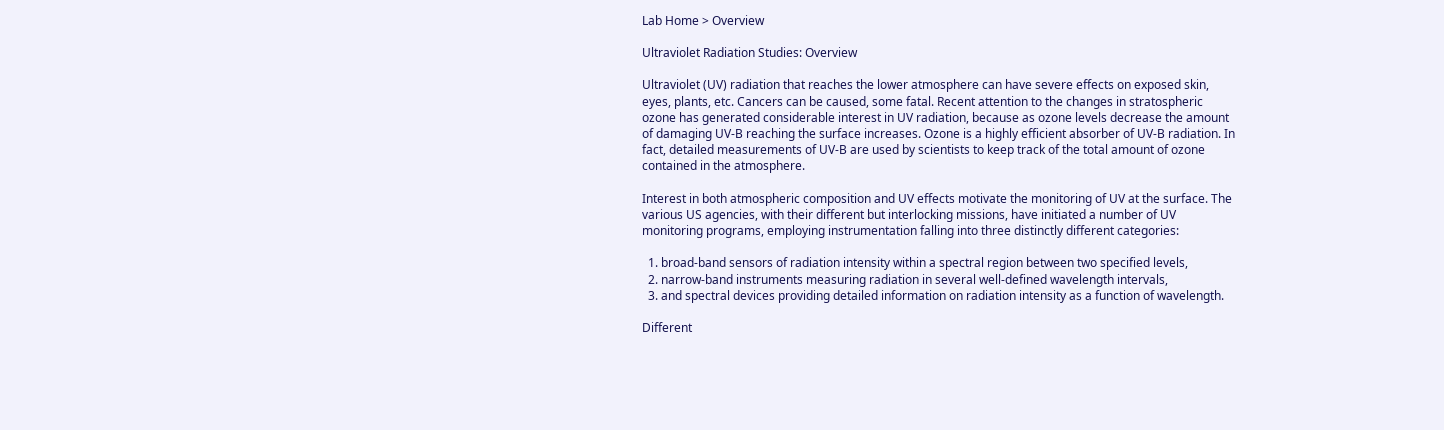Lab Home > Overview

Ultraviolet Radiation Studies: Overview

Ultraviolet (UV) radiation that reaches the lower atmosphere can have severe effects on exposed skin, eyes, plants, etc. Cancers can be caused, some fatal. Recent attention to the changes in stratospheric ozone has generated considerable interest in UV radiation, because as ozone levels decrease the amount of damaging UV-B reaching the surface increases. Ozone is a highly efficient absorber of UV-B radiation. In fact, detailed measurements of UV-B are used by scientists to keep track of the total amount of ozone contained in the atmosphere.

Interest in both atmospheric composition and UV effects motivate the monitoring of UV at the surface. The various US agencies, with their different but interlocking missions, have initiated a number of UV monitoring programs, employing instrumentation falling into three distinctly different categories:

  1. broad-band sensors of radiation intensity within a spectral region between two specified levels,
  2. narrow-band instruments measuring radiation in several well-defined wavelength intervals,
  3. and spectral devices providing detailed information on radiation intensity as a function of wavelength.

Different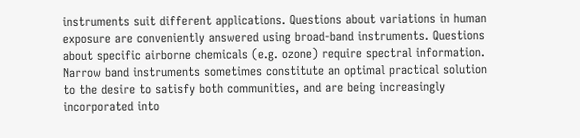instruments suit different applications. Questions about variations in human exposure are conveniently answered using broad-band instruments. Questions about specific airborne chemicals (e.g. ozone) require spectral information. Narrow band instruments sometimes constitute an optimal practical solution to the desire to satisfy both communities, and are being increasingly incorporated into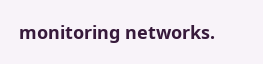monitoring networks.